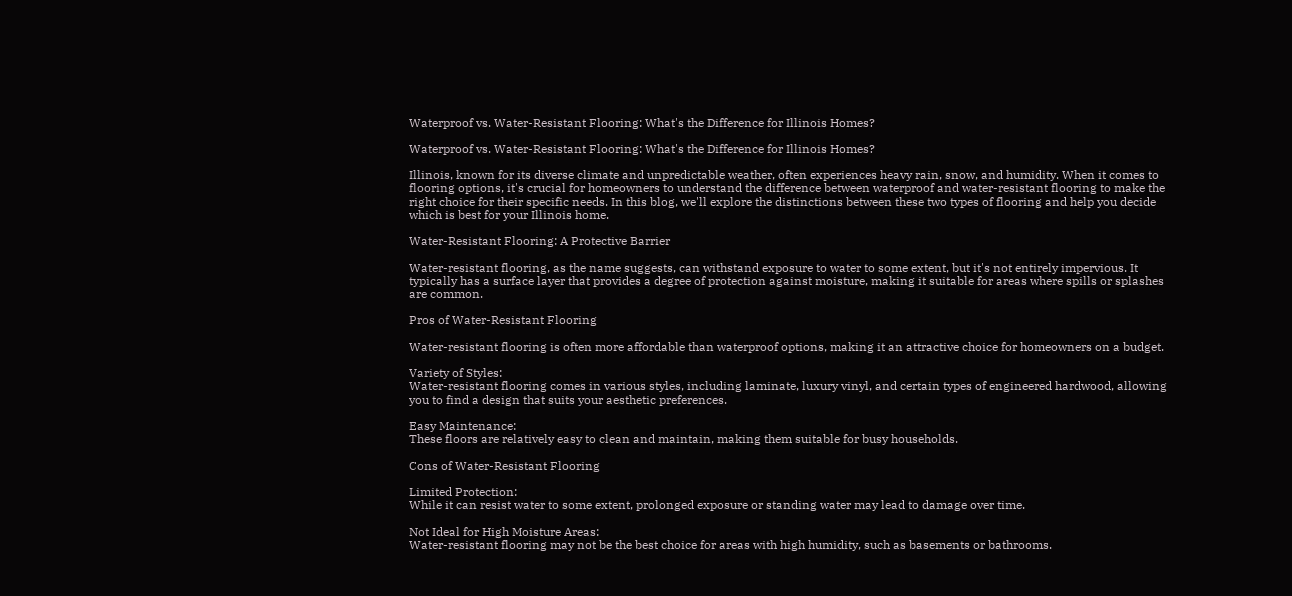Waterproof vs. Water-Resistant Flooring: What's the Difference for Illinois Homes?

Waterproof vs. Water-Resistant Flooring: What's the Difference for Illinois Homes?

Illinois, known for its diverse climate and unpredictable weather, often experiences heavy rain, snow, and humidity. When it comes to flooring options, it's crucial for homeowners to understand the difference between waterproof and water-resistant flooring to make the right choice for their specific needs. In this blog, we'll explore the distinctions between these two types of flooring and help you decide which is best for your Illinois home.

Water-Resistant Flooring: A Protective Barrier

Water-resistant flooring, as the name suggests, can withstand exposure to water to some extent, but it's not entirely impervious. It typically has a surface layer that provides a degree of protection against moisture, making it suitable for areas where spills or splashes are common.

Pros of Water-Resistant Flooring

Water-resistant flooring is often more affordable than waterproof options, making it an attractive choice for homeowners on a budget.

Variety of Styles:
Water-resistant flooring comes in various styles, including laminate, luxury vinyl, and certain types of engineered hardwood, allowing you to find a design that suits your aesthetic preferences.

Easy Maintenance:
These floors are relatively easy to clean and maintain, making them suitable for busy households.

Cons of Water-Resistant Flooring

Limited Protection:
While it can resist water to some extent, prolonged exposure or standing water may lead to damage over time.

Not Ideal for High Moisture Areas:
Water-resistant flooring may not be the best choice for areas with high humidity, such as basements or bathrooms.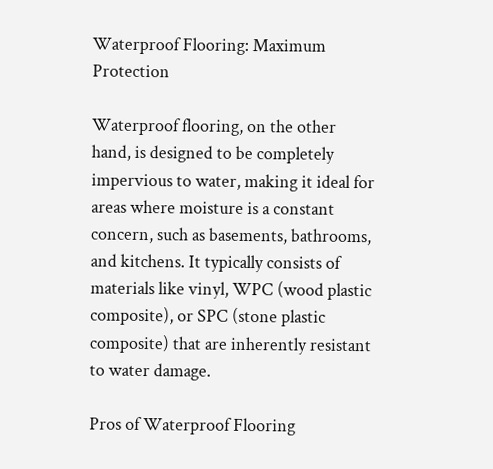Waterproof Flooring: Maximum Protection

Waterproof flooring, on the other hand, is designed to be completely impervious to water, making it ideal for areas where moisture is a constant concern, such as basements, bathrooms, and kitchens. It typically consists of materials like vinyl, WPC (wood plastic composite), or SPC (stone plastic composite) that are inherently resistant to water damage.

Pros of Waterproof Flooring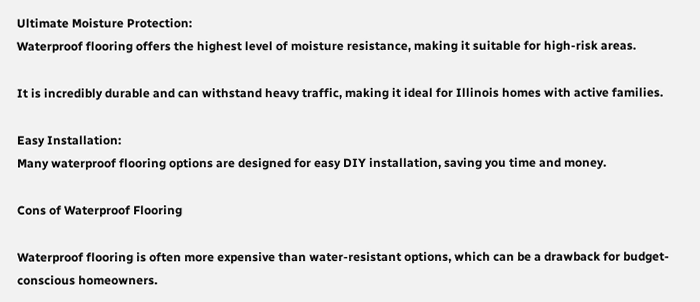Ultimate Moisture Protection:
Waterproof flooring offers the highest level of moisture resistance, making it suitable for high-risk areas.

It is incredibly durable and can withstand heavy traffic, making it ideal for Illinois homes with active families.

Easy Installation:
Many waterproof flooring options are designed for easy DIY installation, saving you time and money.

Cons of Waterproof Flooring

Waterproof flooring is often more expensive than water-resistant options, which can be a drawback for budget-conscious homeowners.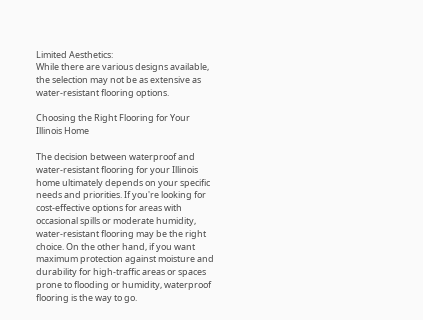Limited Aesthetics:
While there are various designs available, the selection may not be as extensive as water-resistant flooring options.

Choosing the Right Flooring for Your Illinois Home

The decision between waterproof and water-resistant flooring for your Illinois home ultimately depends on your specific needs and priorities. If you're looking for cost-effective options for areas with occasional spills or moderate humidity, water-resistant flooring may be the right choice. On the other hand, if you want maximum protection against moisture and durability for high-traffic areas or spaces prone to flooding or humidity, waterproof flooring is the way to go.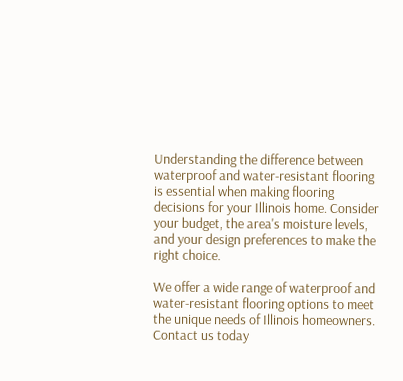Understanding the difference between waterproof and water-resistant flooring is essential when making flooring decisions for your Illinois home. Consider your budget, the area's moisture levels, and your design preferences to make the right choice.

We offer a wide range of waterproof and water-resistant flooring options to meet the unique needs of Illinois homeowners. Contact us today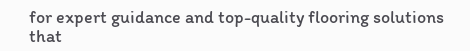for expert guidance and top-quality flooring solutions that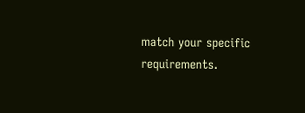match your specific requirements.